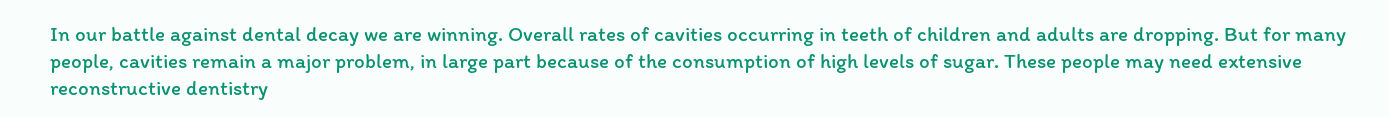In our battle against dental decay we are winning. Overall rates of cavities occurring in teeth of children and adults are dropping. But for many people, cavities remain a major problem, in large part because of the consumption of high levels of sugar. These people may need extensive reconstructive dentistry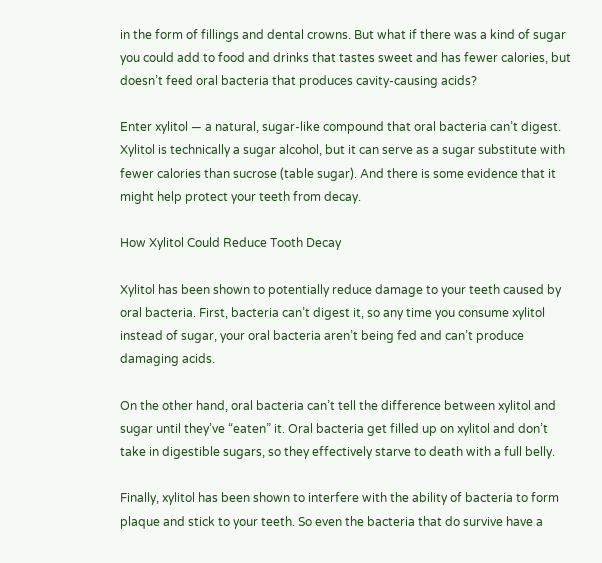in the form of fillings and dental crowns. But what if there was a kind of sugar you could add to food and drinks that tastes sweet and has fewer calories, but doesn’t feed oral bacteria that produces cavity-causing acids?

Enter xylitol — a natural, sugar-like compound that oral bacteria can’t digest. Xylitol is technically a sugar alcohol, but it can serve as a sugar substitute with fewer calories than sucrose (table sugar). And there is some evidence that it might help protect your teeth from decay.

How Xylitol Could Reduce Tooth Decay

Xylitol has been shown to potentially reduce damage to your teeth caused by oral bacteria. First, bacteria can’t digest it, so any time you consume xylitol instead of sugar, your oral bacteria aren’t being fed and can’t produce damaging acids.

On the other hand, oral bacteria can’t tell the difference between xylitol and sugar until they’ve “eaten” it. Oral bacteria get filled up on xylitol and don’t take in digestible sugars, so they effectively starve to death with a full belly.

Finally, xylitol has been shown to interfere with the ability of bacteria to form plaque and stick to your teeth. So even the bacteria that do survive have a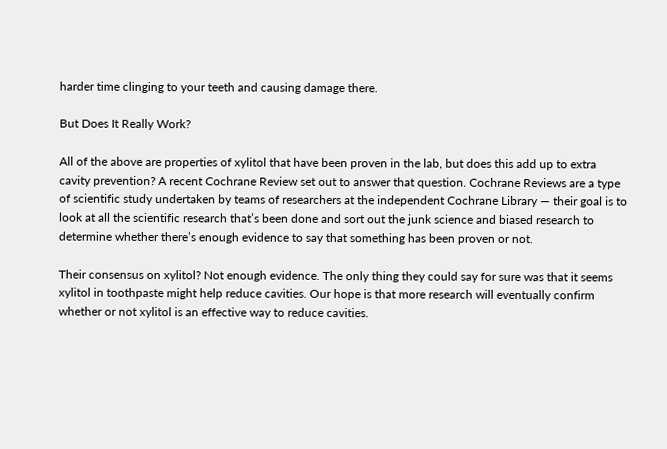harder time clinging to your teeth and causing damage there.

But Does It Really Work?

All of the above are properties of xylitol that have been proven in the lab, but does this add up to extra cavity prevention? A recent Cochrane Review set out to answer that question. Cochrane Reviews are a type of scientific study undertaken by teams of researchers at the independent Cochrane Library — their goal is to look at all the scientific research that’s been done and sort out the junk science and biased research to determine whether there’s enough evidence to say that something has been proven or not.

Their consensus on xylitol? Not enough evidence. The only thing they could say for sure was that it seems xylitol in toothpaste might help reduce cavities. Our hope is that more research will eventually confirm whether or not xylitol is an effective way to reduce cavities.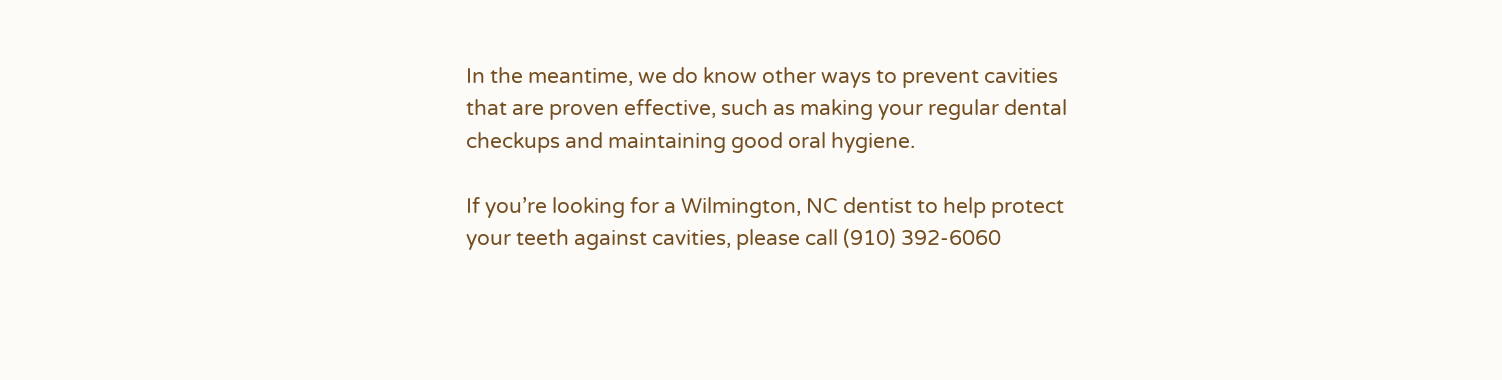In the meantime, we do know other ways to prevent cavities that are proven effective, such as making your regular dental checkups and maintaining good oral hygiene.

If you’re looking for a Wilmington, NC dentist to help protect your teeth against cavities, please call (910) 392-6060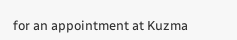for an appointment at Kuzma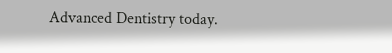Advanced Dentistry today.